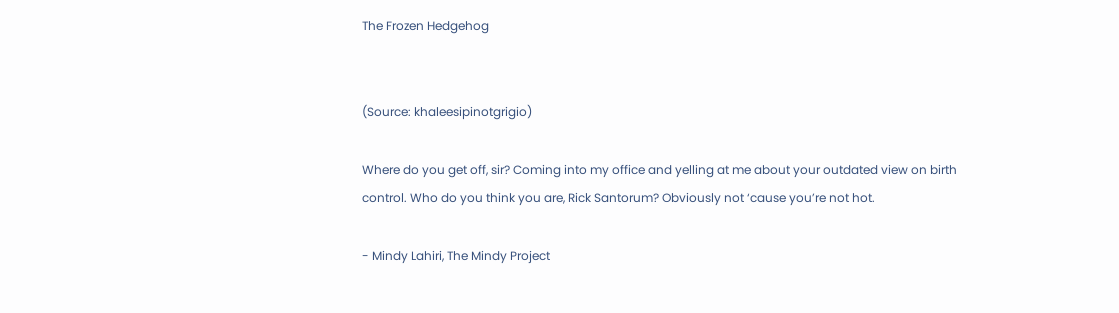The Frozen Hedgehog


(Source: khaleesipinotgrigio)

Where do you get off, sir? Coming into my office and yelling at me about your outdated view on birth control. Who do you think you are, Rick Santorum? Obviously not ‘cause you’re not hot.

- Mindy Lahiri, The Mindy Project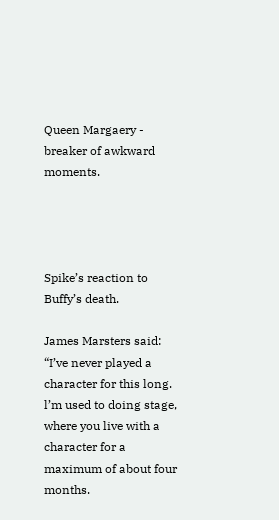Queen Margaery - breaker of awkward moments.




Spike’s reaction to Buffy’s death.

James Marsters said: “I’ve never played a character for this long. l’m used to doing stage, where you live with a character for a maximum of about four months.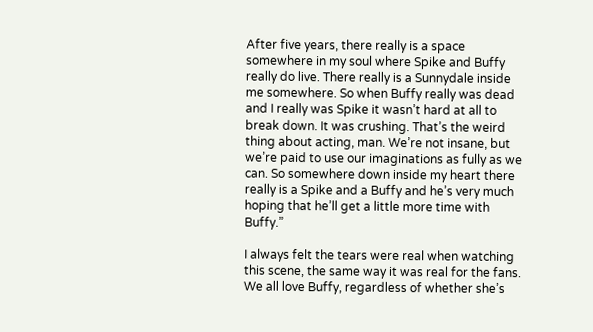After five years, there really is a space somewhere in my soul where Spike and Buffy really do live. There really is a Sunnydale inside me somewhere. So when Buffy really was dead and I really was Spike it wasn’t hard at all to break down. It was crushing. That’s the weird thing about acting, man. We’re not insane, but we’re paid to use our imaginations as fully as we can. So somewhere down inside my heart there really is a Spike and a Buffy and he’s very much hoping that he’ll get a little more time with Buffy.”

I always felt the tears were real when watching this scene, the same way it was real for the fans. We all love Buffy, regardless of whether she’s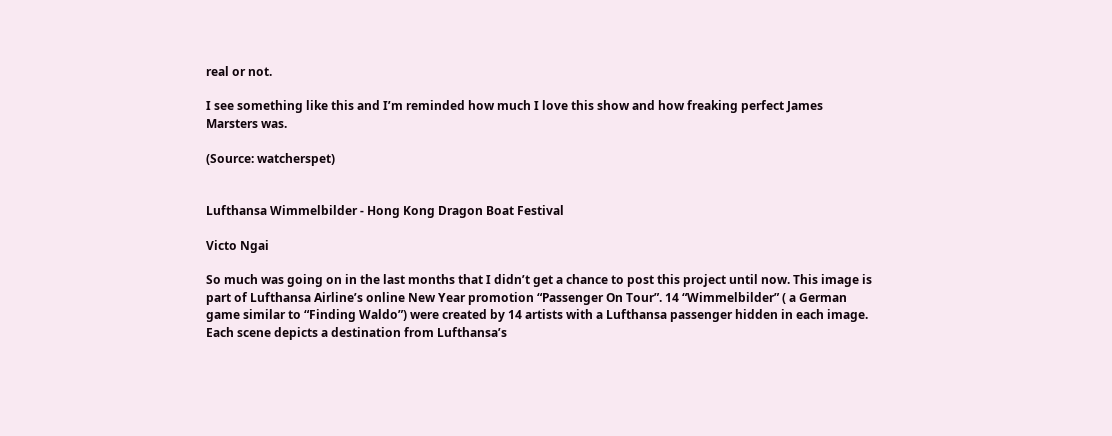real or not.

I see something like this and I’m reminded how much I love this show and how freaking perfect James Marsters was.

(Source: watcherspet)


Lufthansa Wimmelbilder - Hong Kong Dragon Boat Festival

Victo Ngai

So much was going on in the last months that I didn’t get a chance to post this project until now. This image is part of Lufthansa Airline’s online New Year promotion “Passenger On Tour”. 14 “Wimmelbilder” ( a German game similar to “Finding Waldo”) were created by 14 artists with a Lufthansa passenger hidden in each image. Each scene depicts a destination from Lufthansa’s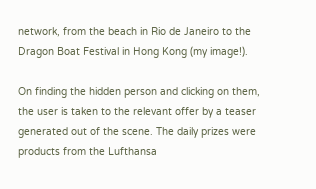network, from the beach in Rio de Janeiro to the Dragon Boat Festival in Hong Kong (my image!).

On finding the hidden person and clicking on them, the user is taken to the relevant offer by a teaser generated out of the scene. The daily prizes were products from the Lufthansa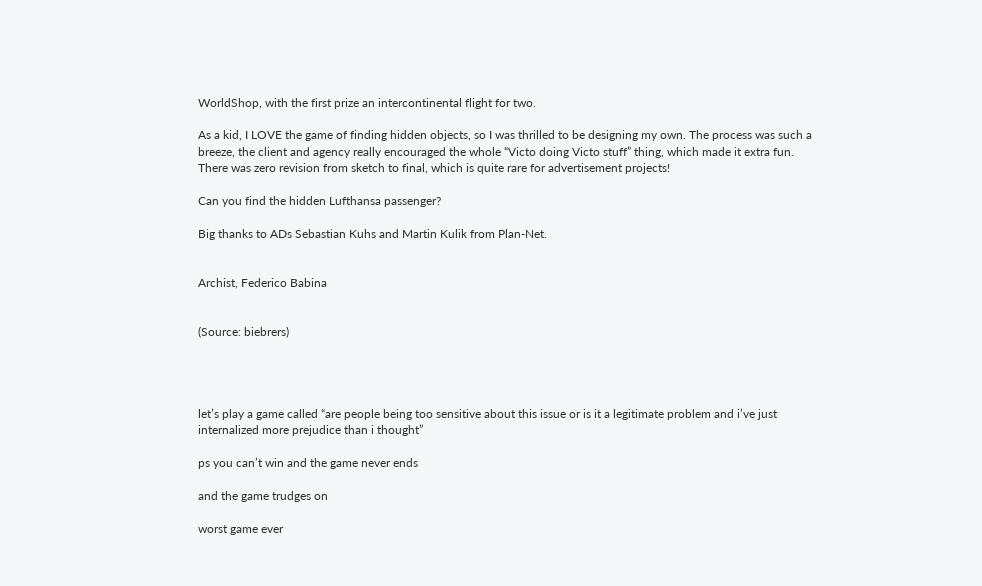WorldShop, with the first prize an intercontinental flight for two.

As a kid, I LOVE the game of finding hidden objects, so I was thrilled to be designing my own. The process was such a breeze, the client and agency really encouraged the whole “Victo doing Victo stuff” thing, which made it extra fun.  There was zero revision from sketch to final, which is quite rare for advertisement projects!

Can you find the hidden Lufthansa passenger?

Big thanks to ADs Sebastian Kuhs and Martin Kulik from Plan-Net.


Archist, Federico Babina


(Source: biebrers)




let’s play a game called “are people being too sensitive about this issue or is it a legitimate problem and i’ve just internalized more prejudice than i thought”

ps you can’t win and the game never ends

and the game trudges on

worst game ever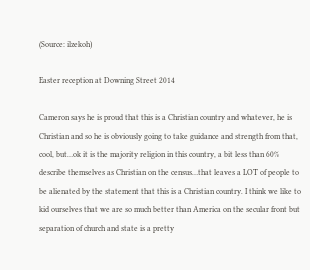(Source: ilzekoh)

Easter reception at Downing Street 2014

Cameron says he is proud that this is a Christian country and whatever, he is Christian and so he is obviously going to take guidance and strength from that, cool, but…ok it is the majority religion in this country, a bit less than 60% describe themselves as Christian on the census…that leaves a LOT of people to be alienated by the statement that this is a Christian country. I think we like to kid ourselves that we are so much better than America on the secular front but separation of church and state is a pretty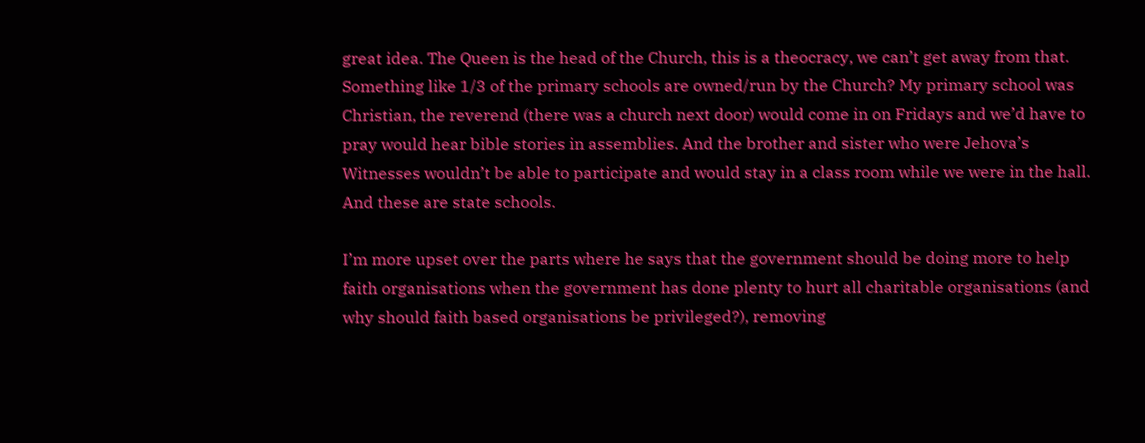great idea. The Queen is the head of the Church, this is a theocracy, we can’t get away from that. Something like 1/3 of the primary schools are owned/run by the Church? My primary school was Christian, the reverend (there was a church next door) would come in on Fridays and we’d have to pray would hear bible stories in assemblies. And the brother and sister who were Jehova’s Witnesses wouldn’t be able to participate and would stay in a class room while we were in the hall. And these are state schools.

I’m more upset over the parts where he says that the government should be doing more to help faith organisations when the government has done plenty to hurt all charitable organisations (and why should faith based organisations be privileged?), removing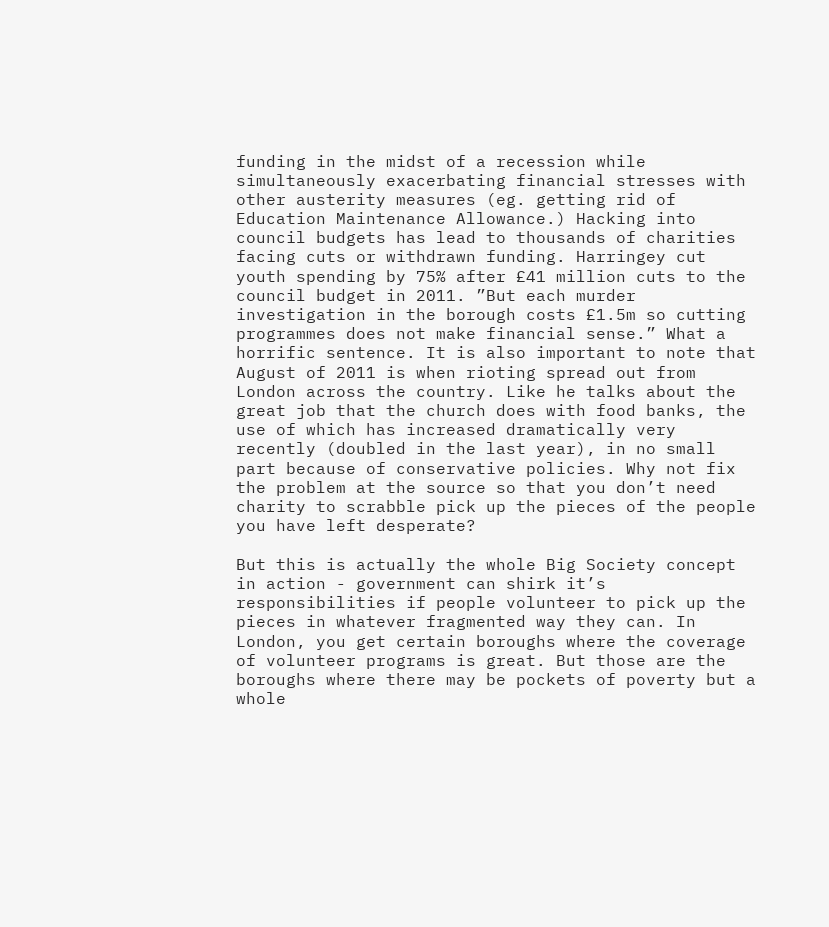funding in the midst of a recession while simultaneously exacerbating financial stresses with other austerity measures (eg. getting rid of Education Maintenance Allowance.) Hacking into council budgets has lead to thousands of charities facing cuts or withdrawn funding. Harringey cut youth spending by 75% after £41 million cuts to the council budget in 2011. ”But each murder investigation in the borough costs £1.5m so cutting programmes does not make financial sense.” What a horrific sentence. It is also important to note that August of 2011 is when rioting spread out from London across the country. Like he talks about the great job that the church does with food banks, the use of which has increased dramatically very recently (doubled in the last year), in no small part because of conservative policies. Why not fix the problem at the source so that you don’t need charity to scrabble pick up the pieces of the people you have left desperate?

But this is actually the whole Big Society concept in action - government can shirk it’s responsibilities if people volunteer to pick up the pieces in whatever fragmented way they can. In London, you get certain boroughs where the coverage of volunteer programs is great. But those are the boroughs where there may be pockets of poverty but a whole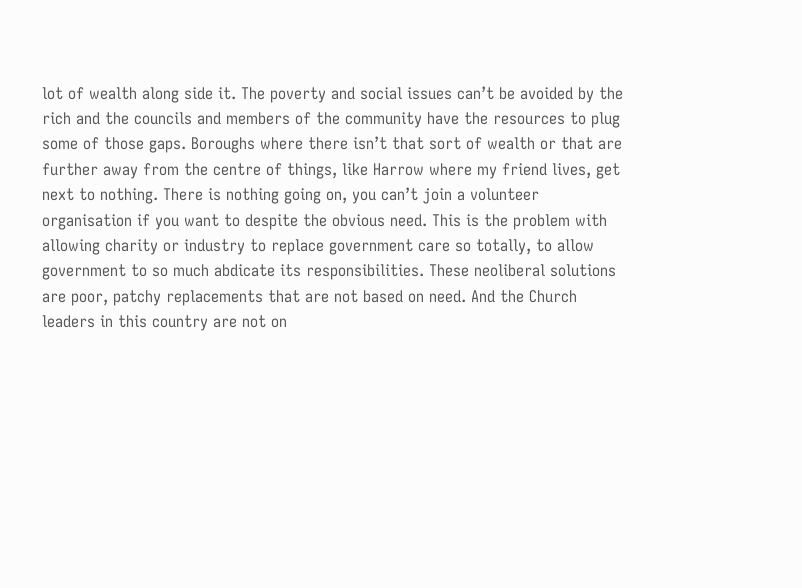lot of wealth along side it. The poverty and social issues can’t be avoided by the rich and the councils and members of the community have the resources to plug some of those gaps. Boroughs where there isn’t that sort of wealth or that are further away from the centre of things, like Harrow where my friend lives, get next to nothing. There is nothing going on, you can’t join a volunteer organisation if you want to despite the obvious need. This is the problem with allowing charity or industry to replace government care so totally, to allow government to so much abdicate its responsibilities. These neoliberal solutions are poor, patchy replacements that are not based on need. And the Church leaders in this country are not on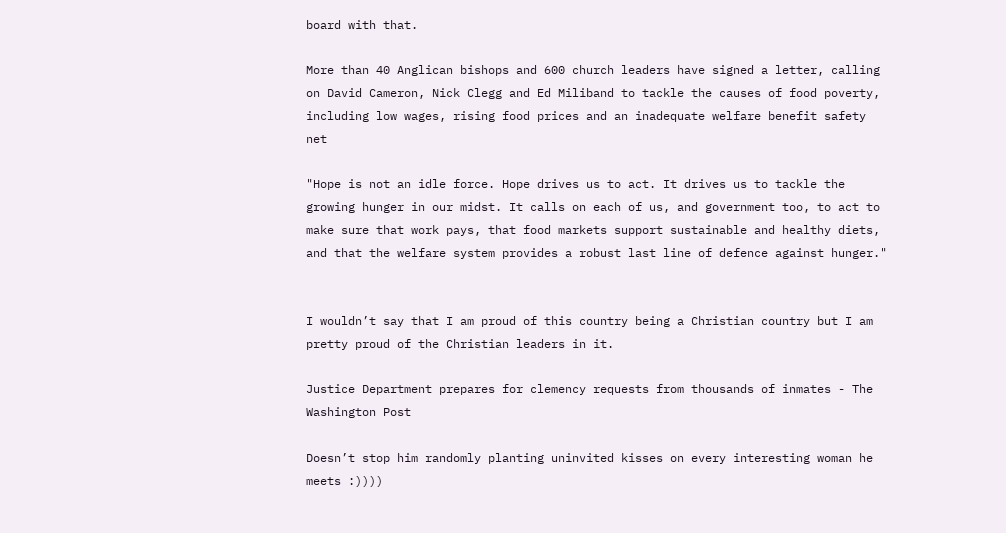board with that.

More than 40 Anglican bishops and 600 church leaders have signed a letter, calling on David Cameron, Nick Clegg and Ed Miliband to tackle the causes of food poverty, including low wages, rising food prices and an inadequate welfare benefit safety net

"Hope is not an idle force. Hope drives us to act. It drives us to tackle the growing hunger in our midst. It calls on each of us, and government too, to act to make sure that work pays, that food markets support sustainable and healthy diets, and that the welfare system provides a robust last line of defence against hunger."


I wouldn’t say that I am proud of this country being a Christian country but I am pretty proud of the Christian leaders in it.

Justice Department prepares for clemency requests from thousands of inmates - The Washington Post

Doesn’t stop him randomly planting uninvited kisses on every interesting woman he meets :))))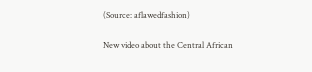(Source: aflawedfashion)


New video about the Central African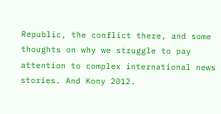Republic, the conflict there, and some thoughts on why we struggle to pay attention to complex international news stories. And Kony 2012.